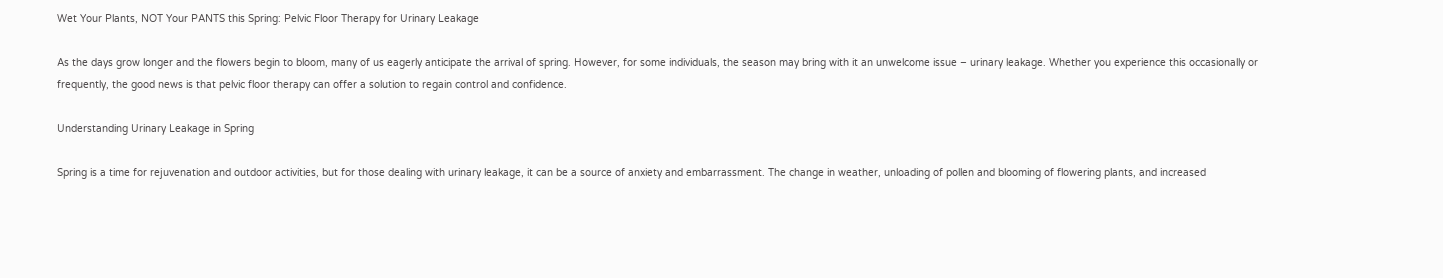Wet Your Plants, NOT Your PANTS this Spring: Pelvic Floor Therapy for Urinary Leakage

As the days grow longer and the flowers begin to bloom, many of us eagerly anticipate the arrival of spring. However, for some individuals, the season may bring with it an unwelcome issue – urinary leakage. Whether you experience this occasionally or frequently, the good news is that pelvic floor therapy can offer a solution to regain control and confidence.

Understanding Urinary Leakage in Spring

Spring is a time for rejuvenation and outdoor activities, but for those dealing with urinary leakage, it can be a source of anxiety and embarrassment. The change in weather, unloading of pollen and blooming of flowering plants, and increased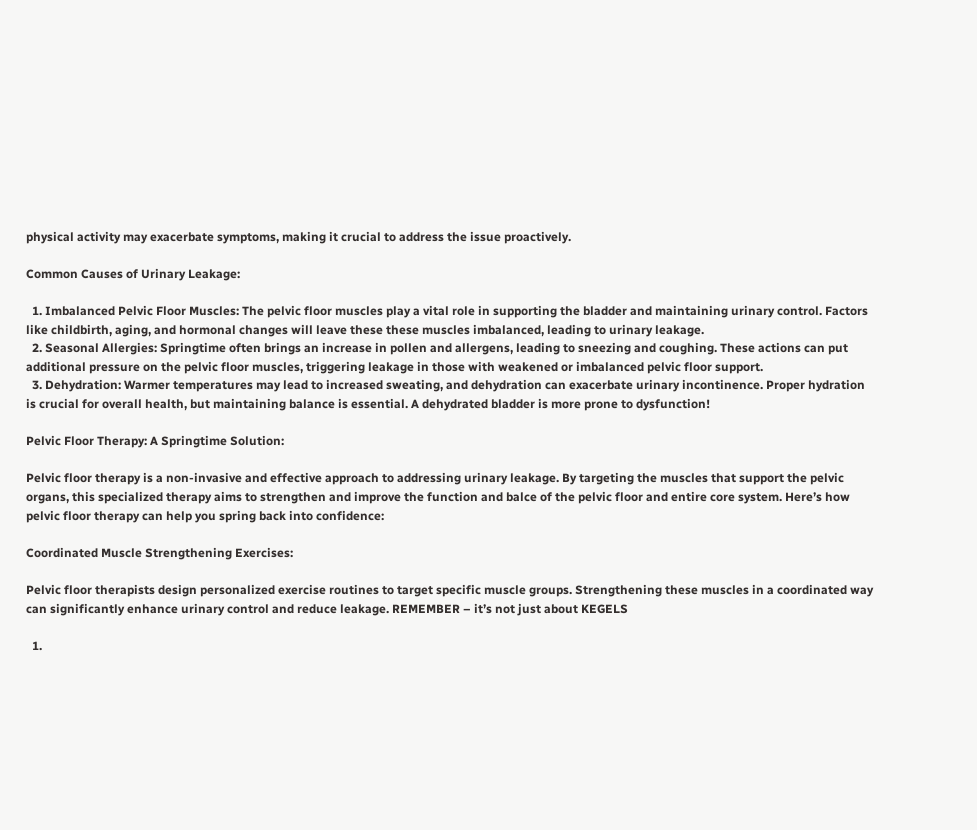physical activity may exacerbate symptoms, making it crucial to address the issue proactively.

Common Causes of Urinary Leakage:

  1. Imbalanced Pelvic Floor Muscles: The pelvic floor muscles play a vital role in supporting the bladder and maintaining urinary control. Factors like childbirth, aging, and hormonal changes will leave these these muscles imbalanced, leading to urinary leakage.
  2. Seasonal Allergies: Springtime often brings an increase in pollen and allergens, leading to sneezing and coughing. These actions can put additional pressure on the pelvic floor muscles, triggering leakage in those with weakened or imbalanced pelvic floor support.
  3. Dehydration: Warmer temperatures may lead to increased sweating, and dehydration can exacerbate urinary incontinence. Proper hydration is crucial for overall health, but maintaining balance is essential. A dehydrated bladder is more prone to dysfunction!

Pelvic Floor Therapy: A Springtime Solution:

Pelvic floor therapy is a non-invasive and effective approach to addressing urinary leakage. By targeting the muscles that support the pelvic organs, this specialized therapy aims to strengthen and improve the function and balce of the pelvic floor and entire core system. Here’s how pelvic floor therapy can help you spring back into confidence:

Coordinated Muscle Strengthening Exercises:

Pelvic floor therapists design personalized exercise routines to target specific muscle groups. Strengthening these muscles in a coordinated way can significantly enhance urinary control and reduce leakage. REMEMBER – it’s not just about KEGELS

  1.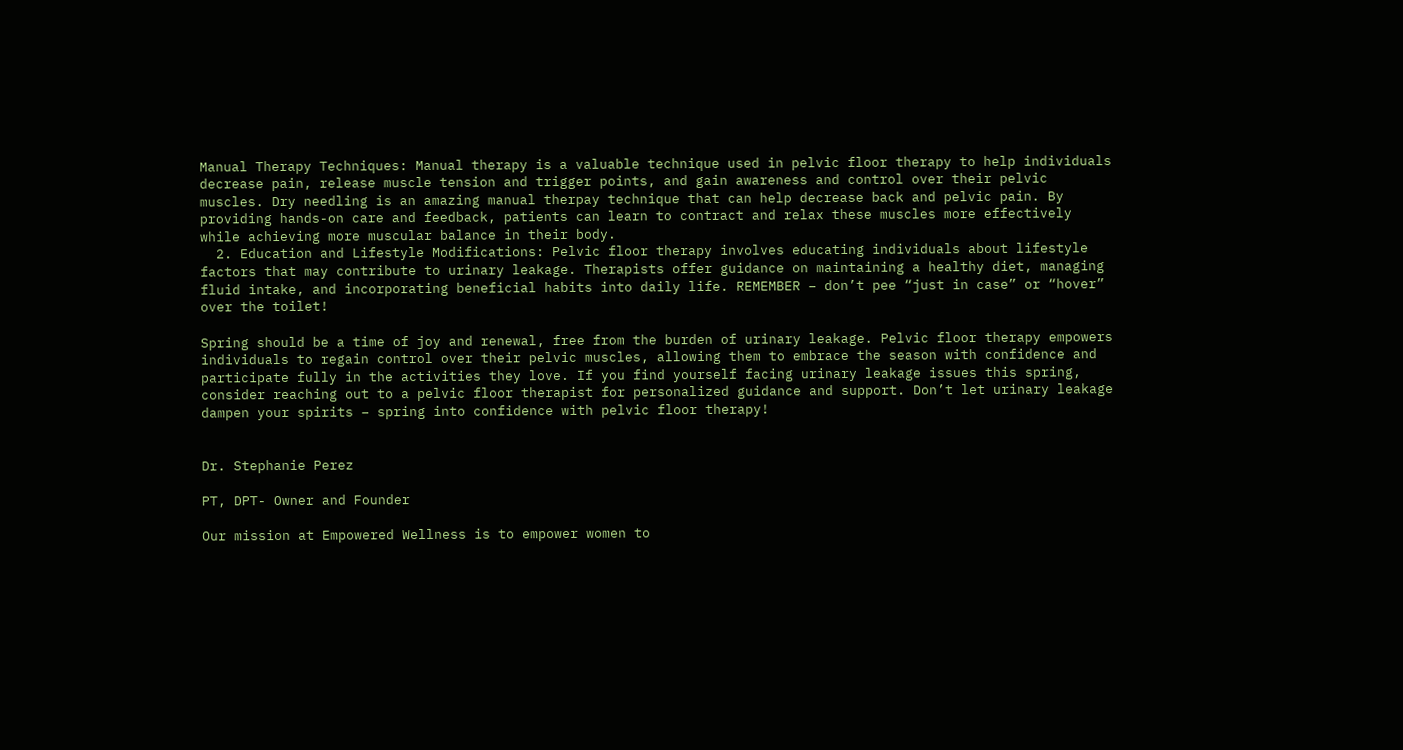Manual Therapy Techniques: Manual therapy is a valuable technique used in pelvic floor therapy to help individuals decrease pain, release muscle tension and trigger points, and gain awareness and control over their pelvic muscles. Dry needling is an amazing manual therpay technique that can help decrease back and pelvic pain. By providing hands-on care and feedback, patients can learn to contract and relax these muscles more effectively while achieving more muscular balance in their body.
  2. Education and Lifestyle Modifications: Pelvic floor therapy involves educating individuals about lifestyle factors that may contribute to urinary leakage. Therapists offer guidance on maintaining a healthy diet, managing fluid intake, and incorporating beneficial habits into daily life. REMEMBER – don’t pee “just in case” or “hover” over the toilet!

Spring should be a time of joy and renewal, free from the burden of urinary leakage. Pelvic floor therapy empowers individuals to regain control over their pelvic muscles, allowing them to embrace the season with confidence and participate fully in the activities they love. If you find yourself facing urinary leakage issues this spring, consider reaching out to a pelvic floor therapist for personalized guidance and support. Don’t let urinary leakage dampen your spirits – spring into confidence with pelvic floor therapy!


Dr. Stephanie Perez

PT, DPT- Owner and Founder

Our mission at Empowered Wellness is to empower women to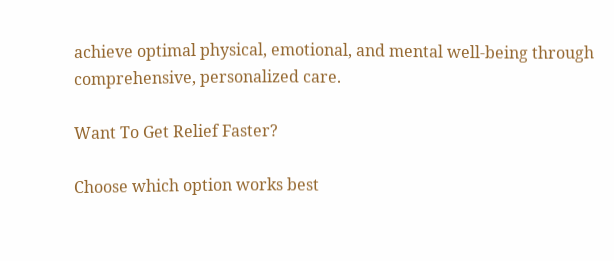achieve optimal physical, emotional, and mental well-being through comprehensive, personalized care.

Want To Get Relief Faster?

Choose which option works best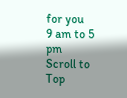for you
9 am to 5 pm
Scroll to Top